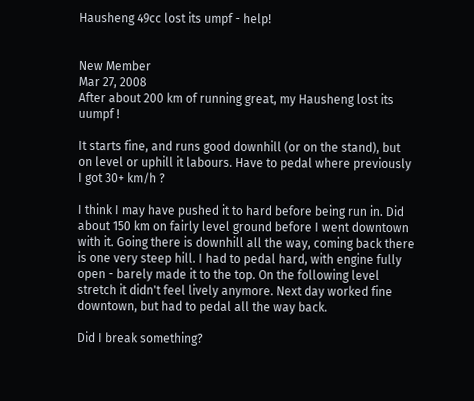Hausheng 49cc lost its umpf - help!


New Member
Mar 27, 2008
After about 200 km of running great, my Hausheng lost its uumpf !

It starts fine, and runs good downhill (or on the stand), but on level or uphill it labours. Have to pedal where previously I got 30+ km/h ?

I think I may have pushed it to hard before being run in. Did about 150 km on fairly level ground before I went downtown with it. Going there is downhill all the way, coming back there is one very steep hill. I had to pedal hard, with engine fully open - barely made it to the top. On the following level stretch it didn't feel lively anymore. Next day worked fine downtown, but had to pedal all the way back.

Did I break something?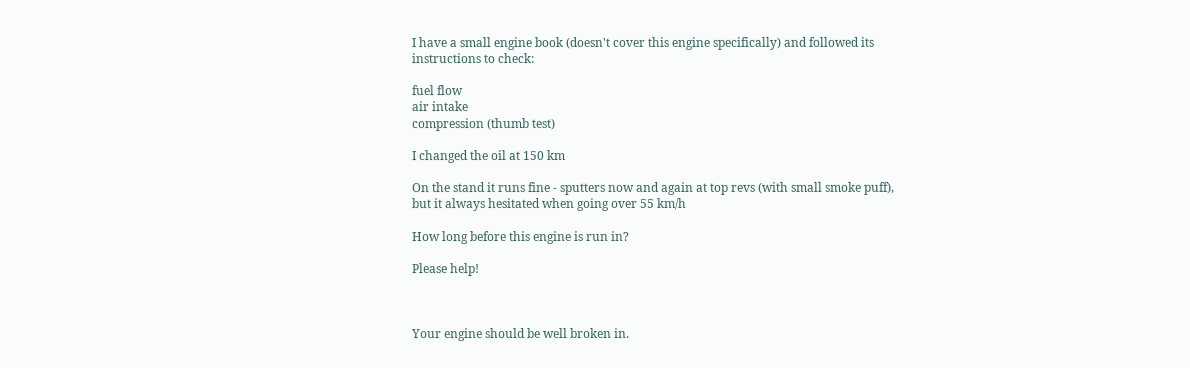I have a small engine book (doesn't cover this engine specifically) and followed its instructions to check:

fuel flow
air intake
compression (thumb test)

I changed the oil at 150 km

On the stand it runs fine - sputters now and again at top revs (with small smoke puff), but it always hesitated when going over 55 km/h

How long before this engine is run in?

Please help!



Your engine should be well broken in.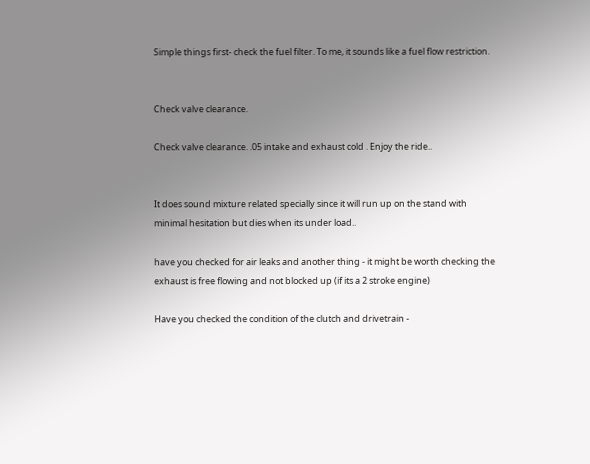Simple things first- check the fuel filter. To me, it sounds like a fuel flow restriction.


Check valve clearance.

Check valve clearance. .05 intake and exhaust cold . Enjoy the ride..


It does sound mixture related specially since it will run up on the stand with minimal hesitation but dies when its under load..

have you checked for air leaks and another thing - it might be worth checking the exhaust is free flowing and not blocked up (if its a 2 stroke engine)

Have you checked the condition of the clutch and drivetrain -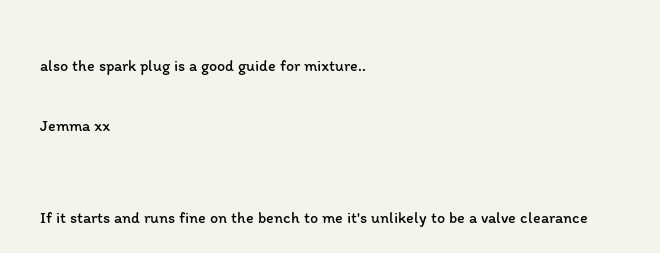also the spark plug is a good guide for mixture..

Jemma xx


If it starts and runs fine on the bench to me it's unlikely to be a valve clearance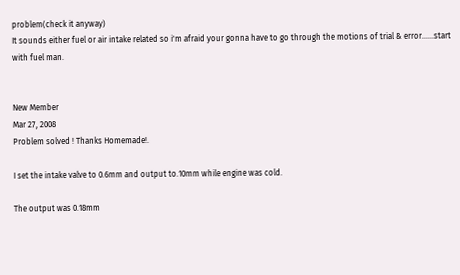problem(check it anyway)
It sounds either fuel or air intake related so i'm afraid your gonna have to go through the motions of trial & error......start with fuel man.


New Member
Mar 27, 2008
Problem solved ! Thanks Homemade!.

I set the intake valve to 0.6mm and output to.10mm while engine was cold.

The output was 0.18mm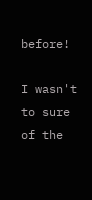before!

I wasn't to sure of the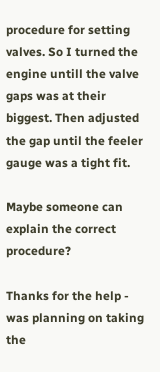procedure for setting valves. So I turned the engine untill the valve gaps was at their biggest. Then adjusted the gap until the feeler gauge was a tight fit.

Maybe someone can explain the correct procedure?

Thanks for the help - was planning on taking the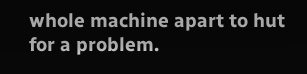whole machine apart to hut for a problem.